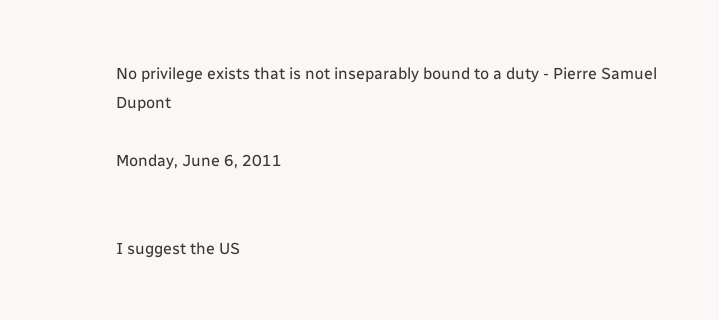No privilege exists that is not inseparably bound to a duty - Pierre Samuel Dupont

Monday, June 6, 2011


I suggest the US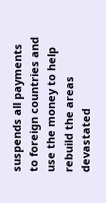suspends all payments to foreign countries and use the money to help rebuild the areas devastated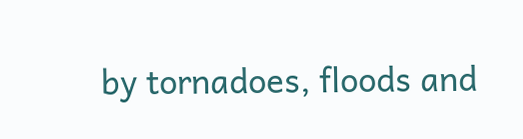by tornadoes, floods and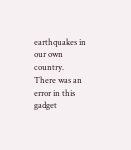earthquakes in our own country.
There was an error in this gadget